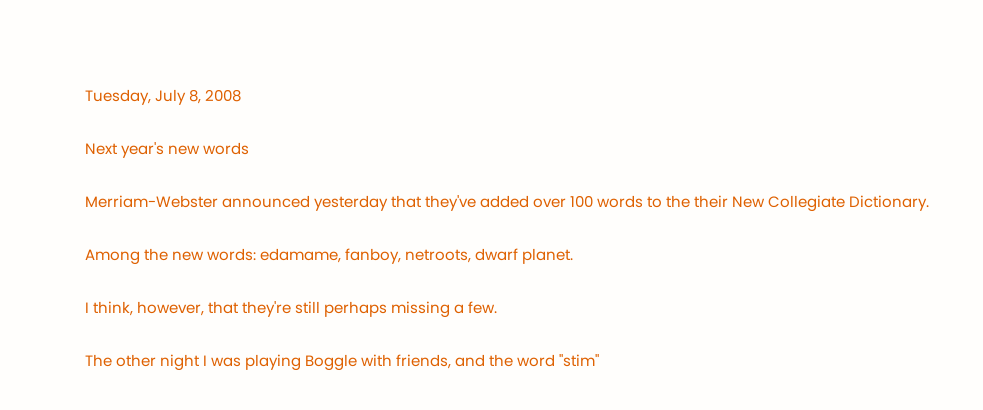Tuesday, July 8, 2008

Next year's new words

Merriam-Webster announced yesterday that they've added over 100 words to the their New Collegiate Dictionary.

Among the new words: edamame, fanboy, netroots, dwarf planet.

I think, however, that they're still perhaps missing a few.

The other night I was playing Boggle with friends, and the word "stim"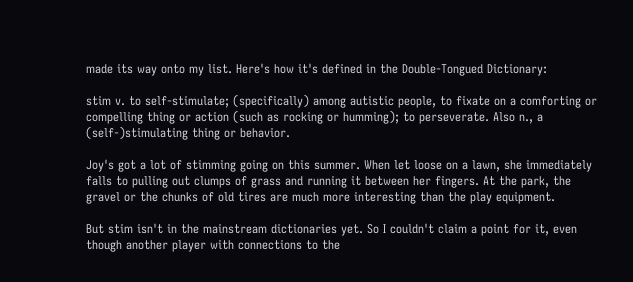made its way onto my list. Here's how it's defined in the Double-Tongued Dictionary:

stim v. to self-stimulate; (specifically) among autistic people, to fixate on a comforting or compelling thing or action (such as rocking or humming); to perseverate. Also n., a (self-)stimulating thing or behavior.

Joy's got a lot of stimming going on this summer. When let loose on a lawn, she immediately falls to pulling out clumps of grass and running it between her fingers. At the park, the gravel or the chunks of old tires are much more interesting than the play equipment.

But stim isn't in the mainstream dictionaries yet. So I couldn't claim a point for it, even though another player with connections to the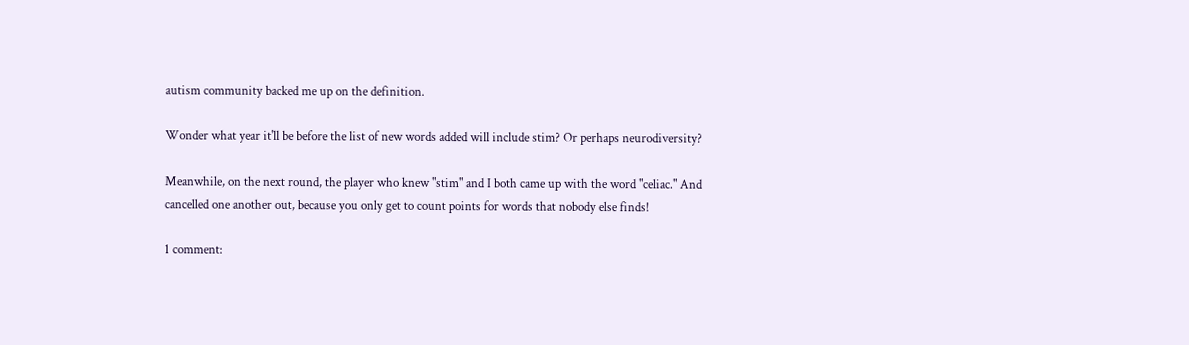autism community backed me up on the definition.

Wonder what year it'll be before the list of new words added will include stim? Or perhaps neurodiversity?

Meanwhile, on the next round, the player who knew "stim" and I both came up with the word "celiac." And cancelled one another out, because you only get to count points for words that nobody else finds!

1 comment: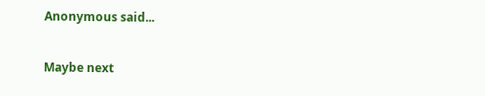Anonymous said...

Maybe next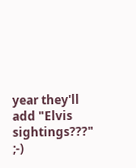year they'll add "Elvis sightings???" ;-)